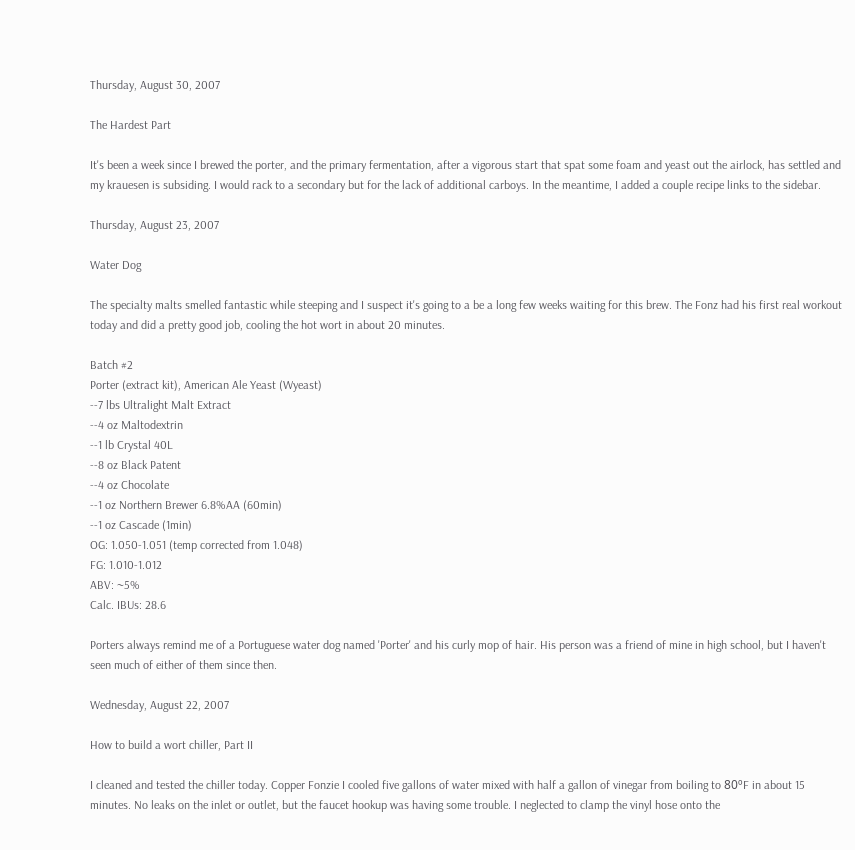Thursday, August 30, 2007

The Hardest Part

It's been a week since I brewed the porter, and the primary fermentation, after a vigorous start that spat some foam and yeast out the airlock, has settled and my krauesen is subsiding. I would rack to a secondary but for the lack of additional carboys. In the meantime, I added a couple recipe links to the sidebar.

Thursday, August 23, 2007

Water Dog

The specialty malts smelled fantastic while steeping and I suspect it's going to a be a long few weeks waiting for this brew. The Fonz had his first real workout today and did a pretty good job, cooling the hot wort in about 20 minutes.

Batch #2
Porter (extract kit), American Ale Yeast (Wyeast)
--7 lbs Ultralight Malt Extract
--4 oz Maltodextrin
--1 lb Crystal 40L
--8 oz Black Patent
--4 oz Chocolate
--1 oz Northern Brewer 6.8%AA (60min)
--1 oz Cascade (1min)
OG: 1.050-1.051 (temp corrected from 1.048)
FG: 1.010-1.012
ABV: ~5%
Calc. IBUs: 28.6

Porters always remind me of a Portuguese water dog named 'Porter' and his curly mop of hair. His person was a friend of mine in high school, but I haven't seen much of either of them since then.

Wednesday, August 22, 2007

How to build a wort chiller, Part II

I cleaned and tested the chiller today. Copper Fonzie I cooled five gallons of water mixed with half a gallon of vinegar from boiling to 80ºF in about 15 minutes. No leaks on the inlet or outlet, but the faucet hookup was having some trouble. I neglected to clamp the vinyl hose onto the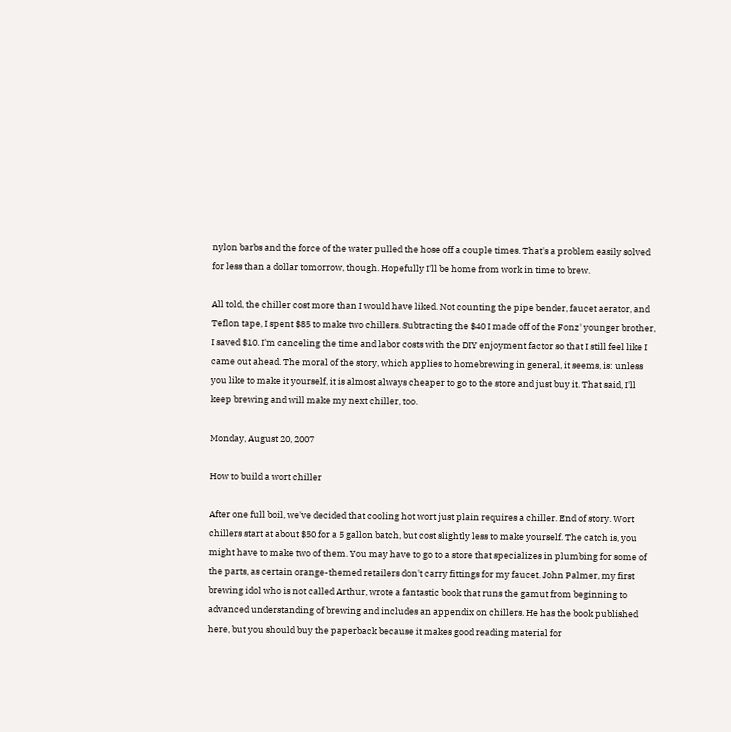nylon barbs and the force of the water pulled the hose off a couple times. That's a problem easily solved for less than a dollar tomorrow, though. Hopefully I'll be home from work in time to brew.

All told, the chiller cost more than I would have liked. Not counting the pipe bender, faucet aerator, and Teflon tape, I spent $85 to make two chillers. Subtracting the $40 I made off of the Fonz' younger brother, I saved $10. I'm canceling the time and labor costs with the DIY enjoyment factor so that I still feel like I came out ahead. The moral of the story, which applies to homebrewing in general, it seems, is: unless you like to make it yourself, it is almost always cheaper to go to the store and just buy it. That said, I'll keep brewing and will make my next chiller, too.

Monday, August 20, 2007

How to build a wort chiller

After one full boil, we've decided that cooling hot wort just plain requires a chiller. End of story. Wort chillers start at about $50 for a 5 gallon batch, but cost slightly less to make yourself. The catch is, you might have to make two of them. You may have to go to a store that specializes in plumbing for some of the parts, as certain orange-themed retailers don't carry fittings for my faucet. John Palmer, my first brewing idol who is not called Arthur, wrote a fantastic book that runs the gamut from beginning to advanced understanding of brewing and includes an appendix on chillers. He has the book published here, but you should buy the paperback because it makes good reading material for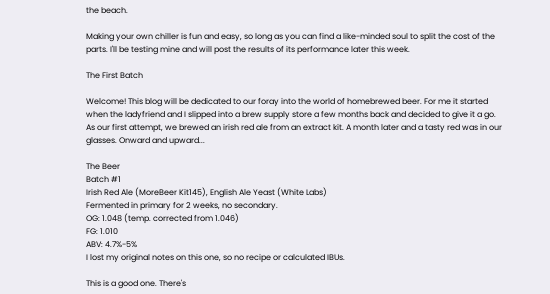the beach.

Making your own chiller is fun and easy, so long as you can find a like-minded soul to split the cost of the parts. I'll be testing mine and will post the results of its performance later this week.

The First Batch

Welcome! This blog will be dedicated to our foray into the world of homebrewed beer. For me it started when the ladyfriend and I slipped into a brew supply store a few months back and decided to give it a go. As our first attempt, we brewed an irish red ale from an extract kit. A month later and a tasty red was in our glasses. Onward and upward...

The Beer
Batch #1
Irish Red Ale (MoreBeer Kit145), English Ale Yeast (White Labs)
Fermented in primary for 2 weeks, no secondary.
OG: 1.048 (temp. corrected from 1.046)
FG: 1.010
ABV: 4.7%-5%
I lost my original notes on this one, so no recipe or calculated IBUs.

This is a good one. There's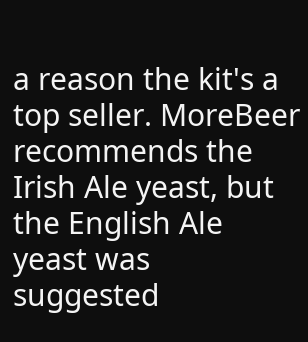a reason the kit's a top seller. MoreBeer recommends the Irish Ale yeast, but the English Ale yeast was suggested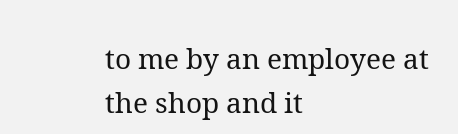to me by an employee at the shop and it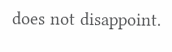does not disappoint.